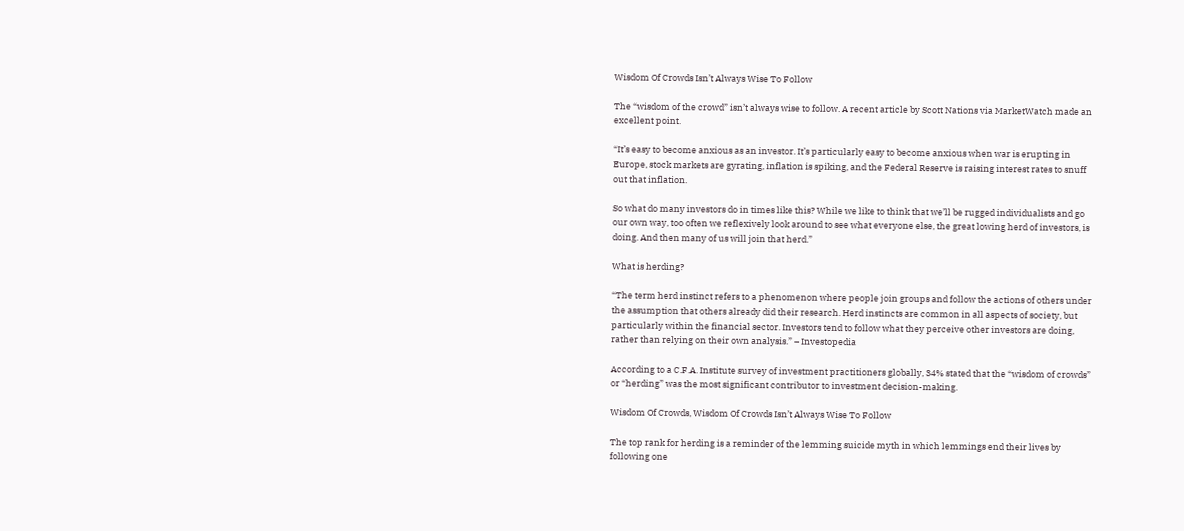Wisdom Of Crowds Isn’t Always Wise To Follow

The “wisdom of the crowd” isn’t always wise to follow. A recent article by Scott Nations via MarketWatch made an excellent point.

“It’s easy to become anxious as an investor. It’s particularly easy to become anxious when war is erupting in Europe, stock markets are gyrating, inflation is spiking, and the Federal Reserve is raising interest rates to snuff out that inflation.

So what do many investors do in times like this? While we like to think that we’ll be rugged individualists and go our own way, too often we reflexively look around to see what everyone else, the great lowing herd of investors, is doing. And then many of us will join that herd.”

What is herding?

“The term herd instinct refers to a phenomenon where people join groups and follow the actions of others under the assumption that others already did their research. Herd instincts are common in all aspects of society, but particularly within the financial sector. Investors tend to follow what they perceive other investors are doing, rather than relying on their own analysis.” – Investopedia

According to a C.F.A. Institute survey of investment practitioners globally, 34% stated that the “wisdom of crowds” or “herding” was the most significant contributor to investment decision-making.

Wisdom Of Crowds, Wisdom Of Crowds Isn’t Always Wise To Follow

The top rank for herding is a reminder of the lemming suicide myth in which lemmings end their lives by following one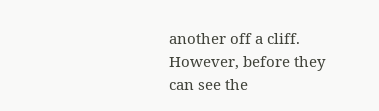another off a cliff. However, before they can see the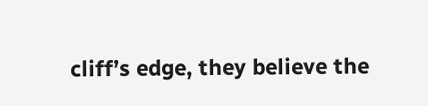cliff’s edge, they believe the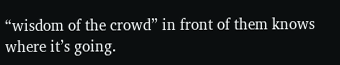“wisdom of the crowd” in front of them knows where it’s going.